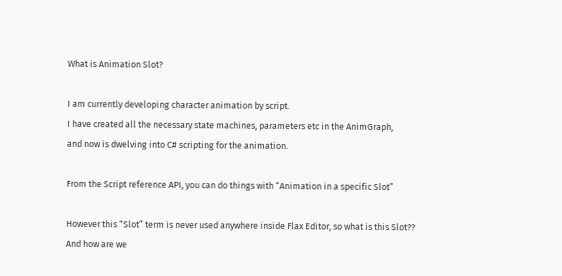What is Animation Slot?

I am currently developing character animation by script.
I have created all the necessary state machines, parameters etc in the AnimGraph,
and now is dwelving into C# scripting for the animation.

From the Script reference API, you can do things with “Animation in a specific Slot”

However this “Slot” term is never used anywhere inside Flax Editor, so what is this Slot??
And how are we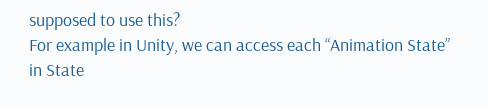supposed to use this?
For example in Unity, we can access each “Animation State” in State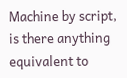Machine by script,
is there anything equivalent to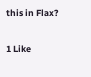this in Flax?

1 Like